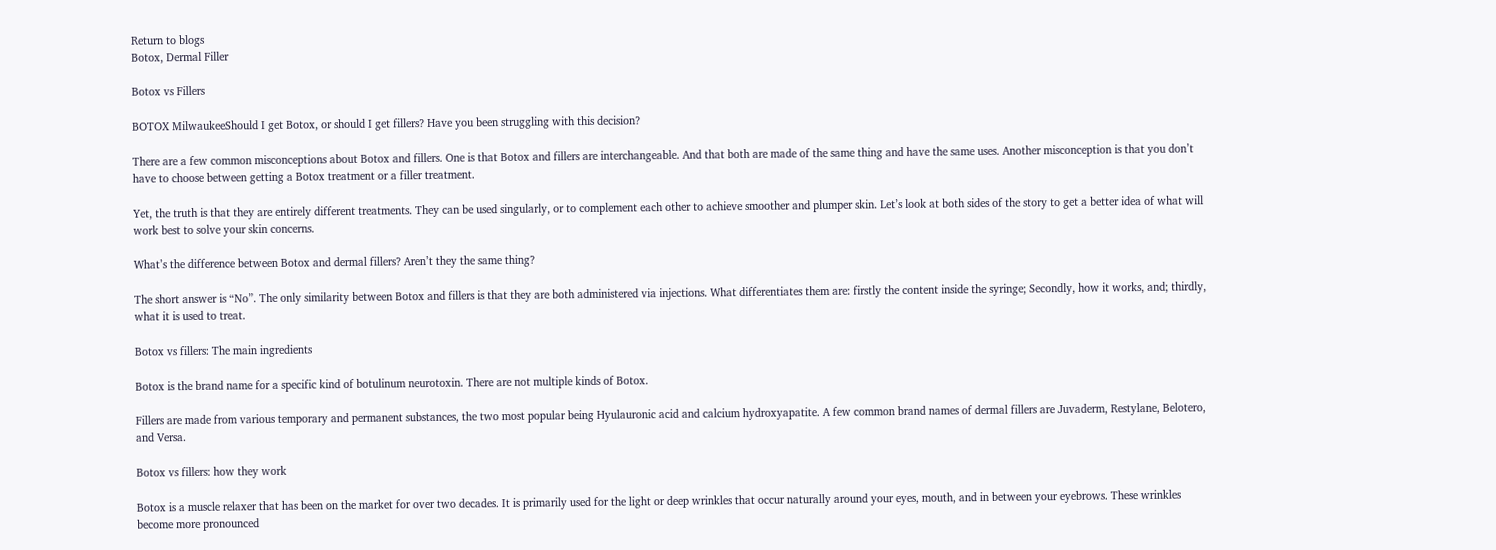Return to blogs
Botox, Dermal Filler

Botox vs Fillers

BOTOX MilwaukeeShould I get Botox, or should I get fillers? Have you been struggling with this decision?

There are a few common misconceptions about Botox and fillers. One is that Botox and fillers are interchangeable. And that both are made of the same thing and have the same uses. Another misconception is that you don’t have to choose between getting a Botox treatment or a filler treatment.

Yet, the truth is that they are entirely different treatments. They can be used singularly, or to complement each other to achieve smoother and plumper skin. Let’s look at both sides of the story to get a better idea of what will work best to solve your skin concerns.

What’s the difference between Botox and dermal fillers? Aren’t they the same thing?

The short answer is “No”. The only similarity between Botox and fillers is that they are both administered via injections. What differentiates them are: firstly the content inside the syringe; Secondly, how it works, and; thirdly, what it is used to treat.

Botox vs fillers: The main ingredients

Botox is the brand name for a specific kind of botulinum neurotoxin. There are not multiple kinds of Botox.

Fillers are made from various temporary and permanent substances, the two most popular being Hyulauronic acid and calcium hydroxyapatite. A few common brand names of dermal fillers are Juvaderm, Restylane, Belotero, and Versa.

Botox vs fillers: how they work

Botox is a muscle relaxer that has been on the market for over two decades. It is primarily used for the light or deep wrinkles that occur naturally around your eyes, mouth, and in between your eyebrows. These wrinkles become more pronounced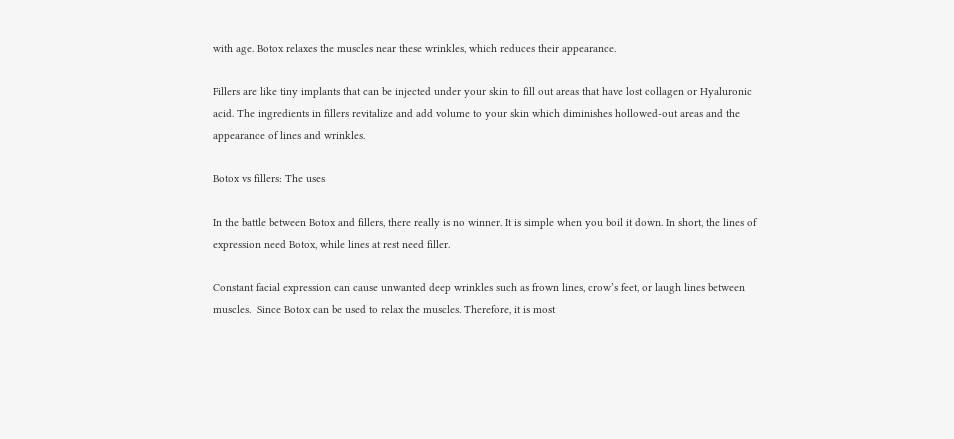with age. Botox relaxes the muscles near these wrinkles, which reduces their appearance.

Fillers are like tiny implants that can be injected under your skin to fill out areas that have lost collagen or Hyaluronic acid. The ingredients in fillers revitalize and add volume to your skin which diminishes hollowed-out areas and the appearance of lines and wrinkles.

Botox vs fillers: The uses

In the battle between Botox and fillers, there really is no winner. It is simple when you boil it down. In short, the lines of expression need Botox, while lines at rest need filler.

Constant facial expression can cause unwanted deep wrinkles such as frown lines, crow’s feet, or laugh lines between muscles.  Since Botox can be used to relax the muscles. Therefore, it is most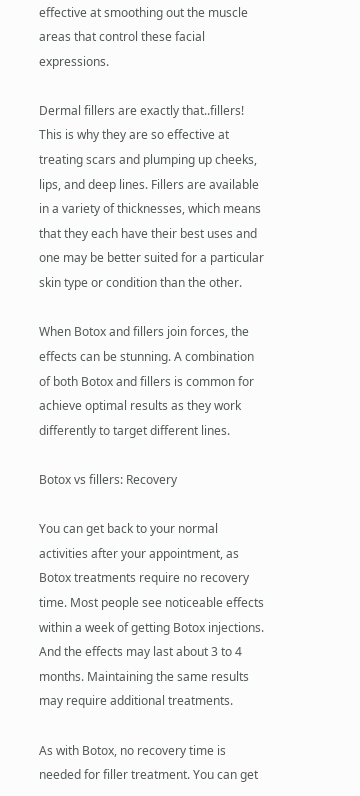effective at smoothing out the muscle areas that control these facial expressions.

Dermal fillers are exactly that..fillers! This is why they are so effective at treating scars and plumping up cheeks, lips, and deep lines. Fillers are available in a variety of thicknesses, which means that they each have their best uses and one may be better suited for a particular skin type or condition than the other.

When Botox and fillers join forces, the effects can be stunning. A combination of both Botox and fillers is common for achieve optimal results as they work differently to target different lines.

Botox vs fillers: Recovery

You can get back to your normal activities after your appointment, as Botox treatments require no recovery time. Most people see noticeable effects within a week of getting Botox injections. And the effects may last about 3 to 4 months. Maintaining the same results may require additional treatments.

As with Botox, no recovery time is needed for filler treatment. You can get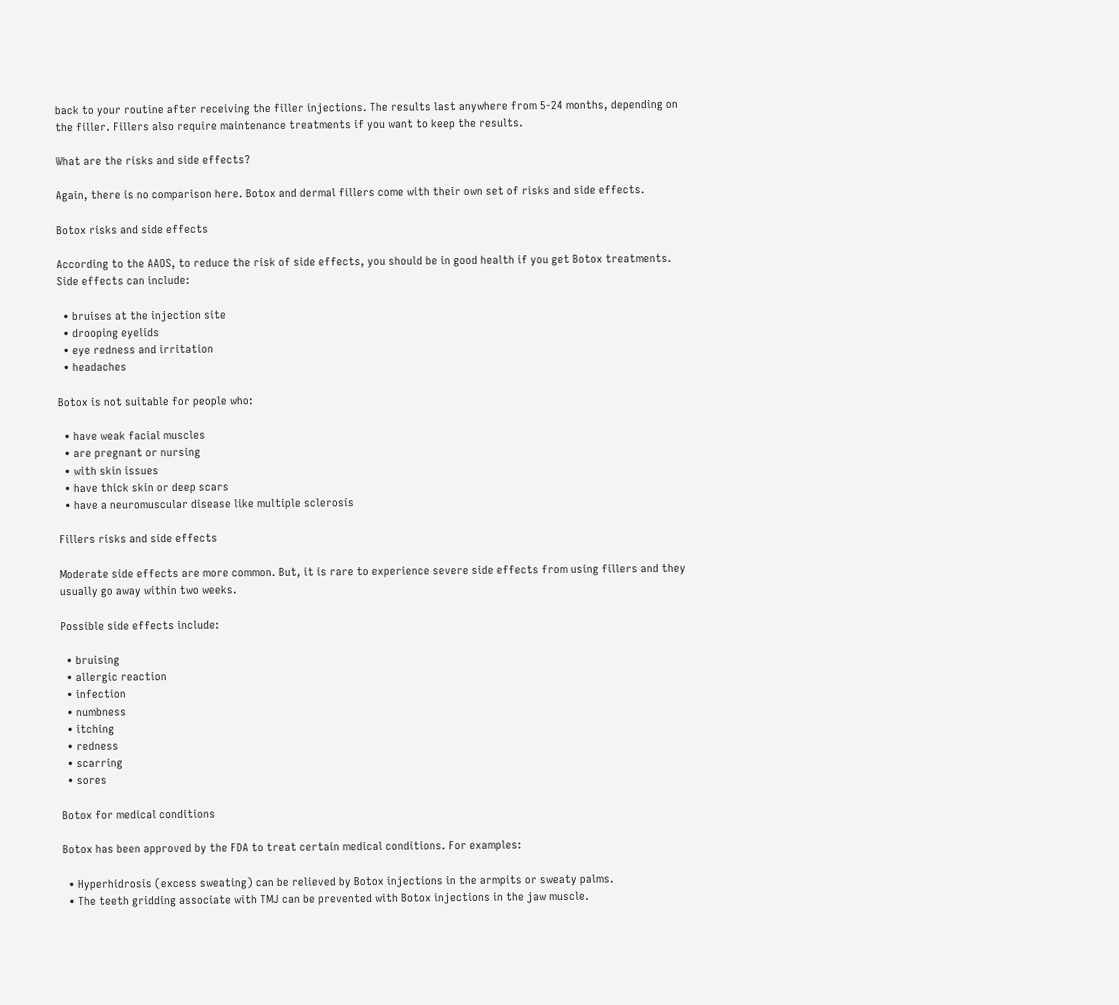back to your routine after receiving the filler injections. The results last anywhere from 5-24 months, depending on the filler. Fillers also require maintenance treatments if you want to keep the results.

What are the risks and side effects?

Again, there is no comparison here. Botox and dermal fillers come with their own set of risks and side effects.

Botox risks and side effects

According to the AAOS, to reduce the risk of side effects, you should be in good health if you get Botox treatments. Side effects can include:

  • bruises at the injection site
  • drooping eyelids
  • eye redness and irritation
  • headaches

Botox is not suitable for people who:

  • have weak facial muscles
  • are pregnant or nursing
  • with skin issues
  • have thick skin or deep scars
  • have a neuromuscular disease like multiple sclerosis

Fillers risks and side effects

Moderate side effects are more common. But, it is rare to experience severe side effects from using fillers and they usually go away within two weeks.

Possible side effects include:

  • bruising
  • allergic reaction
  • infection
  • numbness
  • itching
  • redness
  • scarring
  • sores

Botox for medical conditions

Botox has been approved by the FDA to treat certain medical conditions. For examples:

  • Hyperhidrosis (excess sweating) can be relieved by Botox injections in the armpits or sweaty palms.
  • The teeth gridding associate with TMJ can be prevented with Botox injections in the jaw muscle.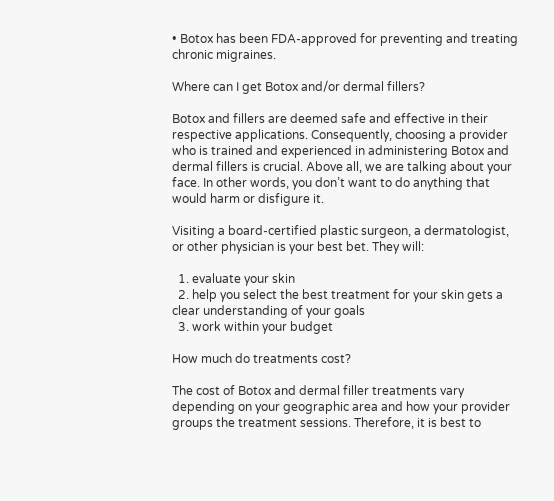• Botox has been FDA-approved for preventing and treating chronic migraines.

Where can I get Botox and/or dermal fillers?

Botox and fillers are deemed safe and effective in their respective applications. Consequently, choosing a provider who is trained and experienced in administering Botox and dermal fillers is crucial. Above all, we are talking about your face. In other words, you don’t want to do anything that would harm or disfigure it.

Visiting a board-certified plastic surgeon, a dermatologist, or other physician is your best bet. They will:

  1. evaluate your skin
  2. help you select the best treatment for your skin gets a clear understanding of your goals
  3. work within your budget

How much do treatments cost?

The cost of Botox and dermal filler treatments vary depending on your geographic area and how your provider groups the treatment sessions. Therefore, it is best to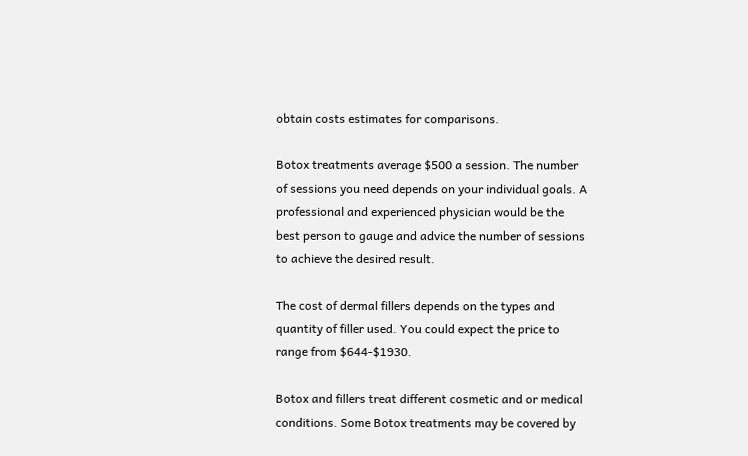obtain costs estimates for comparisons.

Botox treatments average $500 a session. The number of sessions you need depends on your individual goals. A professional and experienced physician would be the best person to gauge and advice the number of sessions to achieve the desired result.

The cost of dermal fillers depends on the types and quantity of filler used. You could expect the price to range from $644-$1930.

Botox and fillers treat different cosmetic and or medical conditions. Some Botox treatments may be covered by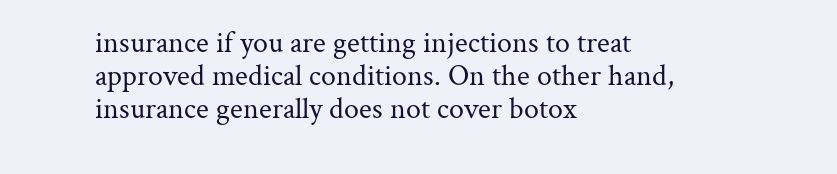insurance if you are getting injections to treat approved medical conditions. On the other hand, insurance generally does not cover botox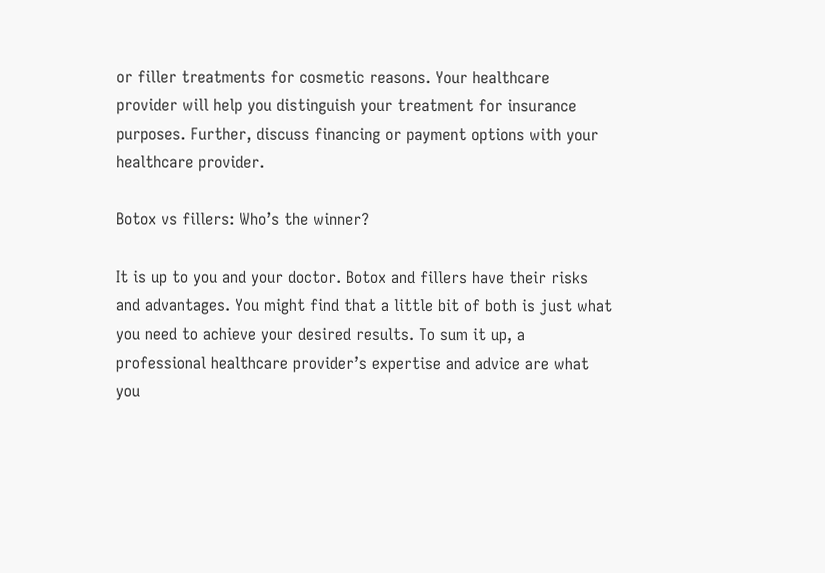or filler treatments for cosmetic reasons. Your healthcare provider will help you distinguish your treatment for insurance purposes. Further, discuss financing or payment options with your healthcare provider.

Botox vs fillers: Who’s the winner?

It is up to you and your doctor. Botox and fillers have their risks and advantages. You might find that a little bit of both is just what you need to achieve your desired results. To sum it up, a professional healthcare provider’s expertise and advice are what you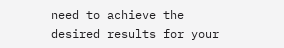need to achieve the desired results for your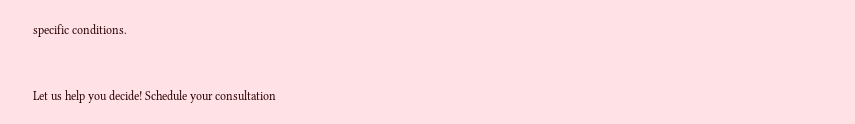specific conditions.


Let us help you decide! Schedule your consultation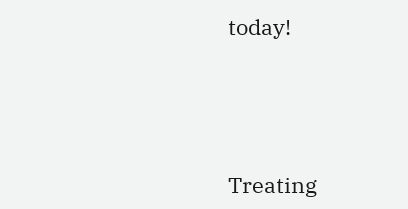today!





Treating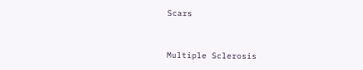Scars


Multiple Sclerosis